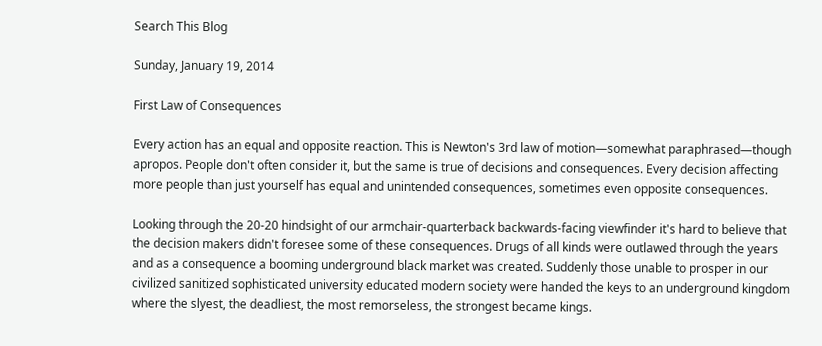Search This Blog

Sunday, January 19, 2014

First Law of Consequences

Every action has an equal and opposite reaction. This is Newton's 3rd law of motion—somewhat paraphrased—though apropos. People don't often consider it, but the same is true of decisions and consequences. Every decision affecting more people than just yourself has equal and unintended consequences, sometimes even opposite consequences.

Looking through the 20-20 hindsight of our armchair-quarterback backwards-facing viewfinder it's hard to believe that the decision makers didn't foresee some of these consequences. Drugs of all kinds were outlawed through the years and as a consequence a booming underground black market was created. Suddenly those unable to prosper in our civilized sanitized sophisticated university educated modern society were handed the keys to an underground kingdom where the slyest, the deadliest, the most remorseless, the strongest became kings.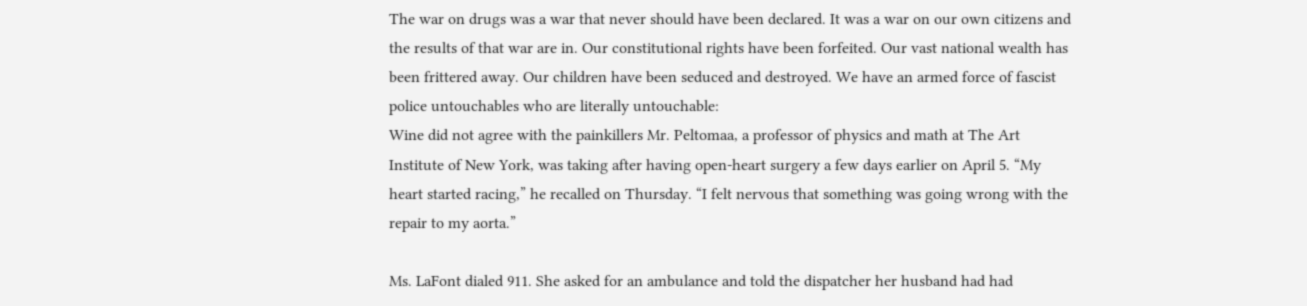The war on drugs was a war that never should have been declared. It was a war on our own citizens and the results of that war are in. Our constitutional rights have been forfeited. Our vast national wealth has been frittered away. Our children have been seduced and destroyed. We have an armed force of fascist police untouchables who are literally untouchable:
Wine did not agree with the painkillers Mr. Peltomaa, a professor of physics and math at The Art Institute of New York, was taking after having open-heart surgery a few days earlier on April 5. “My heart started racing,” he recalled on Thursday. “I felt nervous that something was going wrong with the repair to my aorta.”

Ms. LaFont dialed 911. She asked for an ambulance and told the dispatcher her husband had had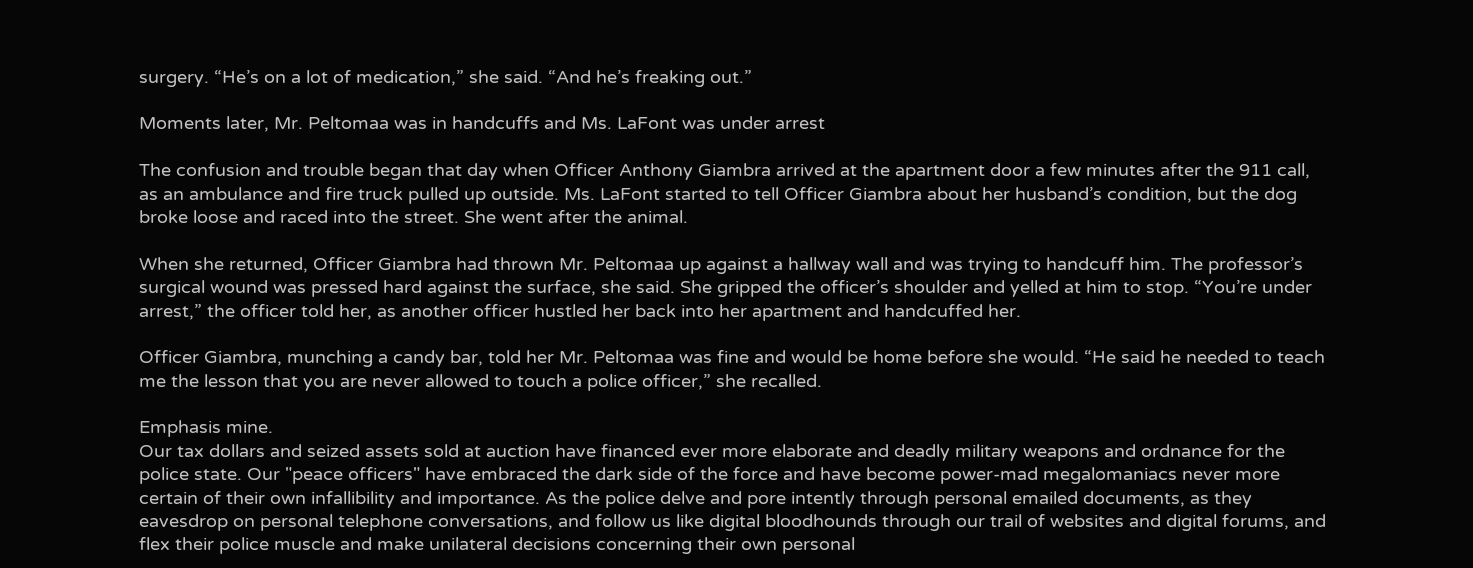surgery. “He’s on a lot of medication,” she said. “And he’s freaking out.”

Moments later, Mr. Peltomaa was in handcuffs and Ms. LaFont was under arrest

The confusion and trouble began that day when Officer Anthony Giambra arrived at the apartment door a few minutes after the 911 call, as an ambulance and fire truck pulled up outside. Ms. LaFont started to tell Officer Giambra about her husband’s condition, but the dog broke loose and raced into the street. She went after the animal.

When she returned, Officer Giambra had thrown Mr. Peltomaa up against a hallway wall and was trying to handcuff him. The professor’s surgical wound was pressed hard against the surface, she said. She gripped the officer’s shoulder and yelled at him to stop. “You’re under arrest,” the officer told her, as another officer hustled her back into her apartment and handcuffed her.

Officer Giambra, munching a candy bar, told her Mr. Peltomaa was fine and would be home before she would. “He said he needed to teach me the lesson that you are never allowed to touch a police officer,” she recalled.

Emphasis mine.
Our tax dollars and seized assets sold at auction have financed ever more elaborate and deadly military weapons and ordnance for the police state. Our "peace officers" have embraced the dark side of the force and have become power-mad megalomaniacs never more certain of their own infallibility and importance. As the police delve and pore intently through personal emailed documents, as they eavesdrop on personal telephone conversations, and follow us like digital bloodhounds through our trail of websites and digital forums, and flex their police muscle and make unilateral decisions concerning their own personal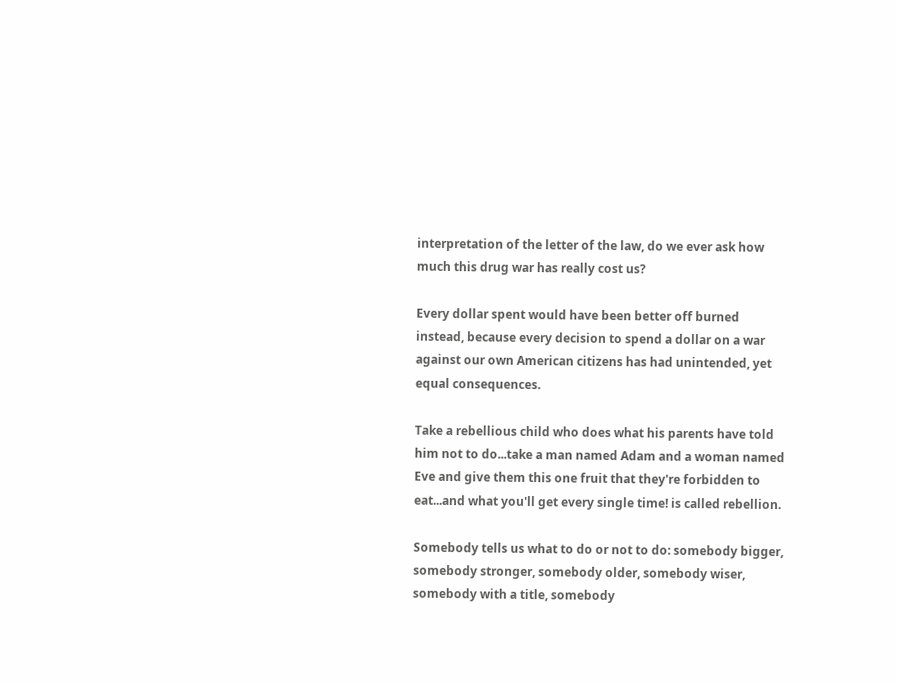interpretation of the letter of the law, do we ever ask how much this drug war has really cost us?

Every dollar spent would have been better off burned instead, because every decision to spend a dollar on a war against our own American citizens has had unintended, yet equal consequences.

Take a rebellious child who does what his parents have told him not to do...take a man named Adam and a woman named Eve and give them this one fruit that they're forbidden to eat...and what you'll get every single time! is called rebellion.

Somebody tells us what to do or not to do: somebody bigger, somebody stronger, somebody older, somebody wiser, somebody with a title, somebody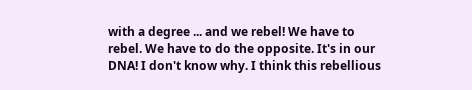with a degree ... and we rebel! We have to rebel. We have to do the opposite. It's in our DNA! I don't know why. I think this rebellious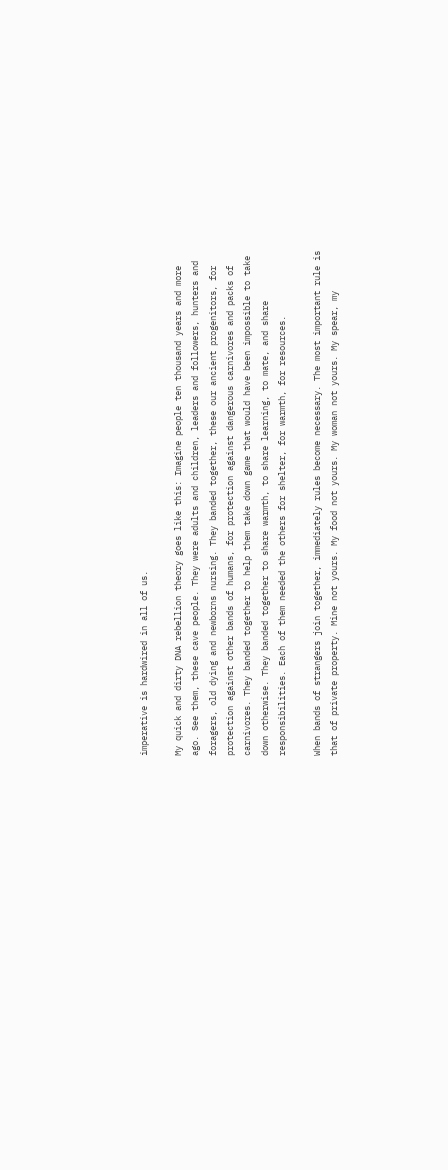imperative is hardwired in all of us.

My quick and dirty DNA rebellion theory goes like this: Imagine people ten thousand years and more ago. See them, these cave people. They were adults and children, leaders and followers, hunters and foragers, old dying and newborns nursing. They banded together, these our ancient progenitors, for protection against other bands of humans, for protection against dangerous carnivores and packs of carnivores. They banded together to help them take down game that would have been impossible to take down otherwise. They banded together to share warmth, to share learning, to mate, and share responsibilities. Each of them needed the others for shelter, for warmth, for resources.

When bands of strangers join together, immediately rules become necessary. The most important rule is that of private property. Mine not yours. My food not yours. My woman not yours. My spear, my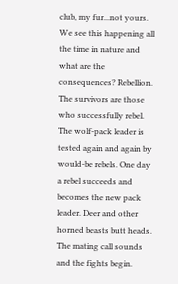club, my fur...not yours. We see this happening all the time in nature and what are the consequences? Rebellion. The survivors are those who successfully rebel. The wolf-pack leader is tested again and again by would-be rebels. One day a rebel succeeds and becomes the new pack leader. Deer and other horned beasts butt heads. The mating call sounds and the fights begin.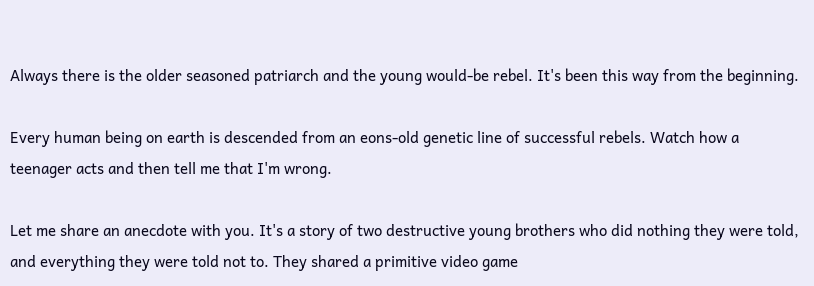Always there is the older seasoned patriarch and the young would-be rebel. It's been this way from the beginning.

Every human being on earth is descended from an eons-old genetic line of successful rebels. Watch how a teenager acts and then tell me that I'm wrong.

Let me share an anecdote with you. It's a story of two destructive young brothers who did nothing they were told, and everything they were told not to. They shared a primitive video game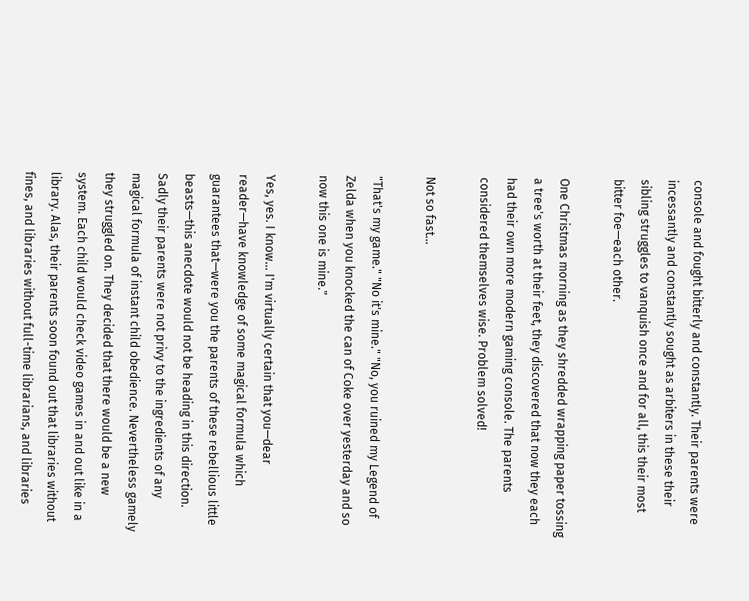console and fought bitterly and constantly. Their parents were incessantly and constantly sought as arbiters in these their sibling struggles to vanquish once and for all, this their most bitter foe—each other.

One Christmas morning as they shredded wrapping paper tossing a tree's worth at their feet, they discovered that now they each had their own more modern gaming console. The parents considered themselves wise. Problem solved!

Not so fast...

"That's my game." "No it's mine." "No, you ruined my Legend of Zelda when you knocked the can of Coke over yesterday and so now this one is mine."

Yes, yes. I know... I'm virtually certain that you—dear reader—have knowledge of some magical formula which guarantees that—were you the parents of these rebellious little beasts—this anecdote would not be heading in this direction. Sadly their parents were not privy to the ingredients of any magical formula of instant child obedience. Nevertheless gamely they struggled on. They decided that there would be a new system. Each child would check video games in and out like in a library. Alas, their parents soon found out that libraries without fines, and libraries without full-time librarians, and libraries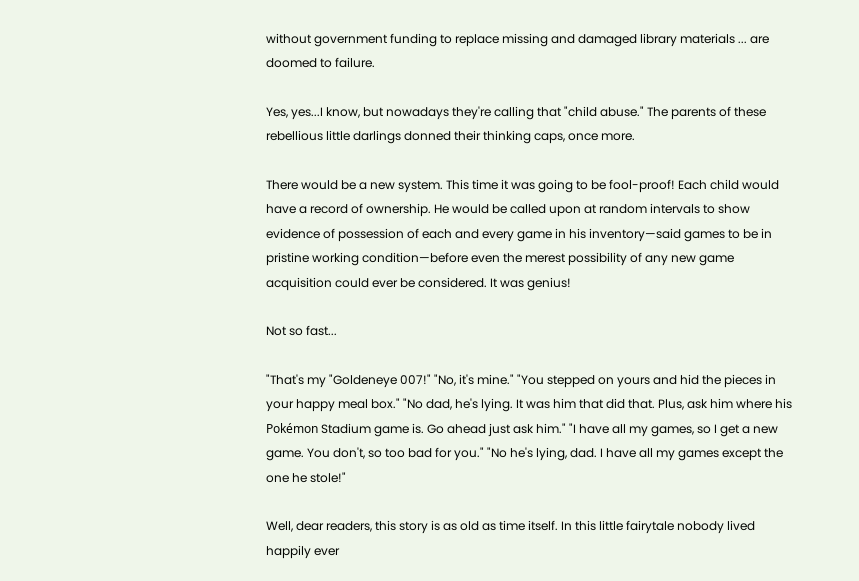without government funding to replace missing and damaged library materials ... are doomed to failure.

Yes, yes...I know, but nowadays they're calling that "child abuse." The parents of these rebellious little darlings donned their thinking caps, once more.

There would be a new system. This time it was going to be fool-proof! Each child would have a record of ownership. He would be called upon at random intervals to show evidence of possession of each and every game in his inventory—said games to be in pristine working condition—before even the merest possibility of any new game acquisition could ever be considered. It was genius!

Not so fast...

"That's my "Goldeneye 007!" "No, it's mine." "You stepped on yours and hid the pieces in your happy meal box." "No dad, he's lying. It was him that did that. Plus, ask him where his Pokémon Stadium game is. Go ahead just ask him." "I have all my games, so I get a new game. You don't, so too bad for you." "No he's lying, dad. I have all my games except the one he stole!"

Well, dear readers, this story is as old as time itself. In this little fairytale nobody lived happily ever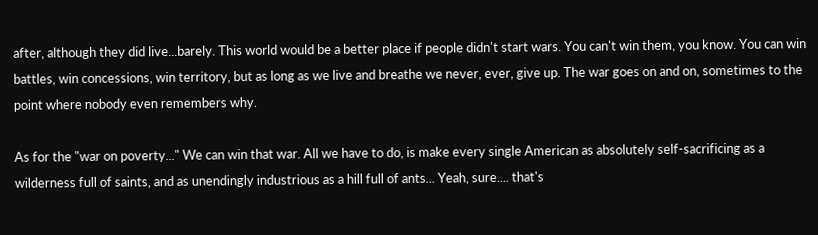after, although they did live...barely. This world would be a better place if people didn't start wars. You can't win them, you know. You can win battles, win concessions, win territory, but as long as we live and breathe we never, ever, give up. The war goes on and on, sometimes to the point where nobody even remembers why.

As for the "war on poverty..." We can win that war. All we have to do, is make every single American as absolutely self-sacrificing as a wilderness full of saints, and as unendingly industrious as a hill full of ants... Yeah, sure.... that's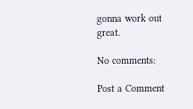gonna work out great.

No comments:

Post a Comment